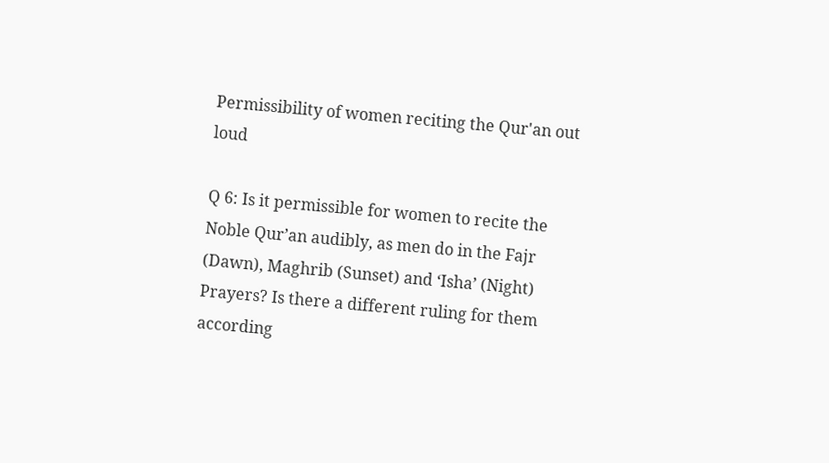Permissibility of women reciting the Qur'an out loud

Q 6: Is it permissible for women to recite the Noble Qur’an audibly, as men do in the Fajr (Dawn), Maghrib (Sunset) and ‘Isha’ (Night) Prayers? Is there a different ruling for them according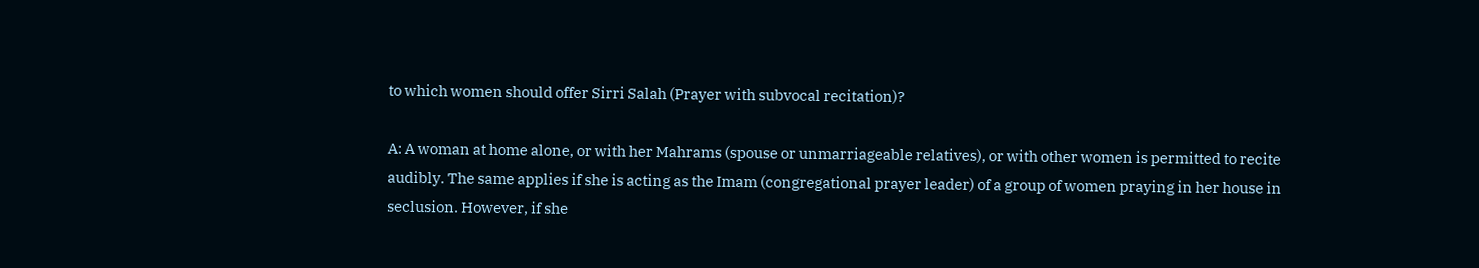to which women should offer Sirri Salah (Prayer with subvocal recitation)?

A: A woman at home alone, or with her Mahrams (spouse or unmarriageable relatives), or with other women is permitted to recite audibly. The same applies if she is acting as the Imam (congregational prayer leader) of a group of women praying in her house in seclusion. However, if she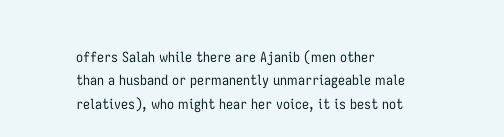offers Salah while there are Ajanib (men other than a husband or permanently unmarriageable male relatives), who might hear her voice, it is best not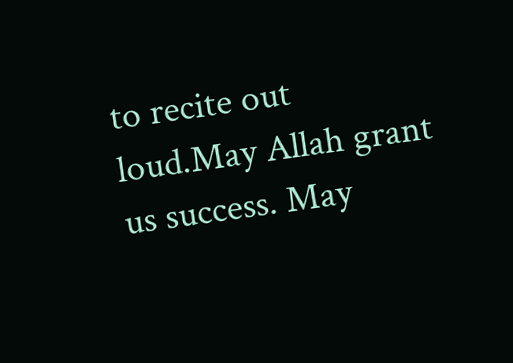to recite out loud.May Allah grant us success. May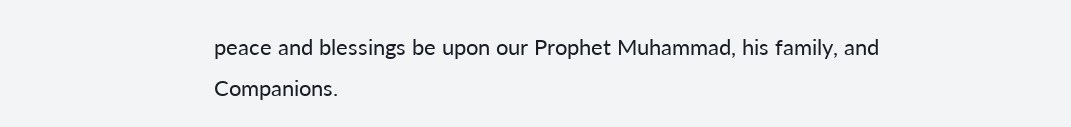peace and blessings be upon our Prophet Muhammad, his family, and Companions.